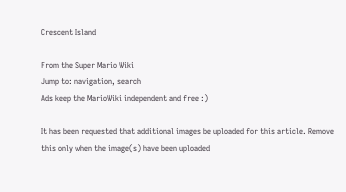Crescent Island

From the Super Mario Wiki
Jump to: navigation, search
Ads keep the MarioWiki independent and free :)

It has been requested that additional images be uploaded for this article. Remove this only when the image(s) have been uploaded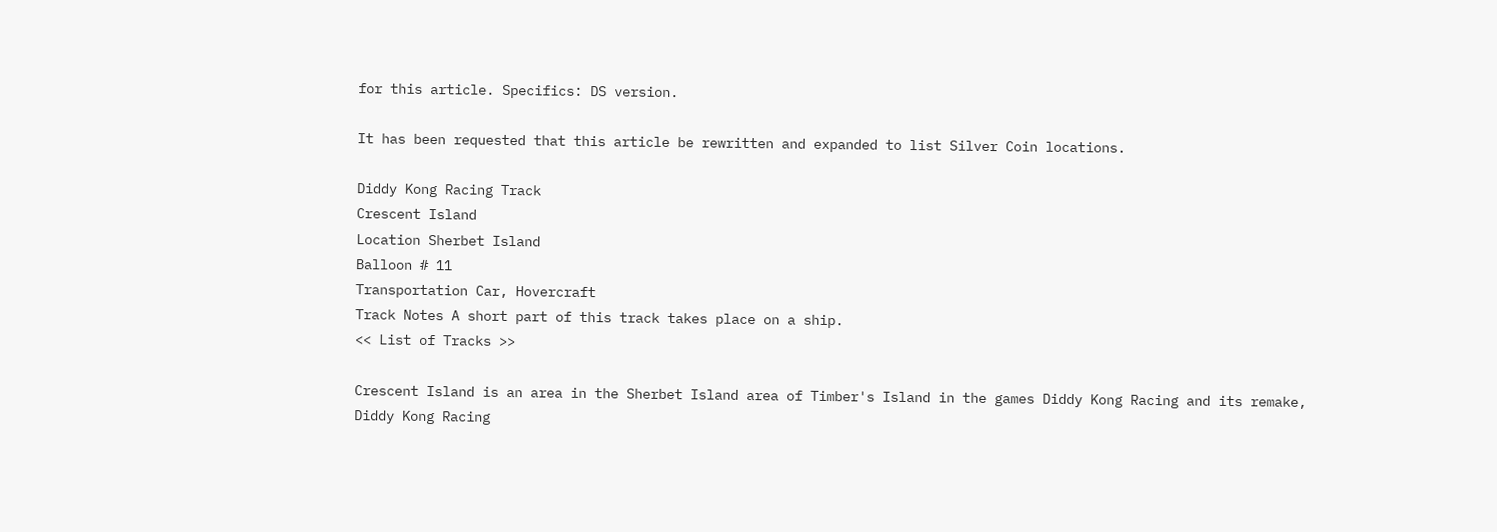for this article. Specifics: DS version.

It has been requested that this article be rewritten and expanded to list Silver Coin locations.

Diddy Kong Racing Track
Crescent Island
Location Sherbet Island
Balloon # 11
Transportation Car, Hovercraft
Track Notes A short part of this track takes place on a ship.
<< List of Tracks >>

Crescent Island is an area in the Sherbet Island area of Timber's Island in the games Diddy Kong Racing and its remake, Diddy Kong Racing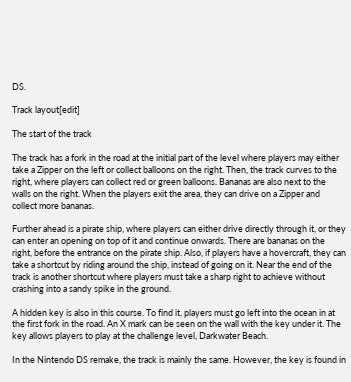DS.

Track layout[edit]

The start of the track

The track has a fork in the road at the initial part of the level where players may either take a Zipper on the left or collect balloons on the right. Then, the track curves to the right, where players can collect red or green balloons. Bananas are also next to the walls on the right. When the players exit the area, they can drive on a Zipper and collect more bananas.

Further ahead is a pirate ship, where players can either drive directly through it, or they can enter an opening on top of it and continue onwards. There are bananas on the right, before the entrance on the pirate ship. Also, if players have a hovercraft, they can take a shortcut by riding around the ship, instead of going on it. Near the end of the track is another shortcut where players must take a sharp right to achieve without crashing into a sandy spike in the ground.

A hidden key is also in this course. To find it, players must go left into the ocean in at the first fork in the road. An X mark can be seen on the wall with the key under it. The key allows players to play at the challenge level, Darkwater Beach.

In the Nintendo DS remake, the track is mainly the same. However, the key is found in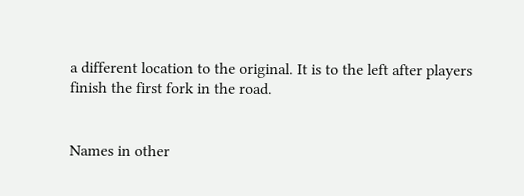a different location to the original. It is to the left after players finish the first fork in the road.


Names in other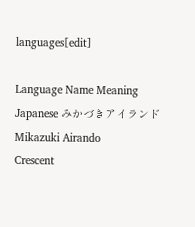languages[edit]

Language Name Meaning
Japanese みかづきアイランド
Mikazuki Airando
Crescent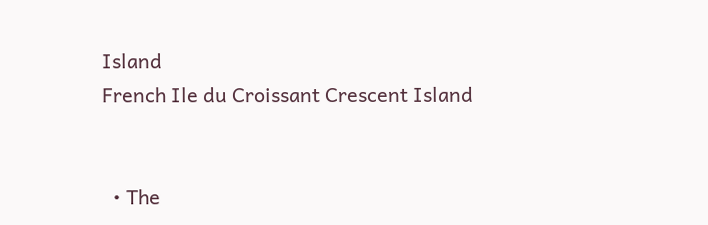Island
French Ile du Croissant Crescent Island


  • The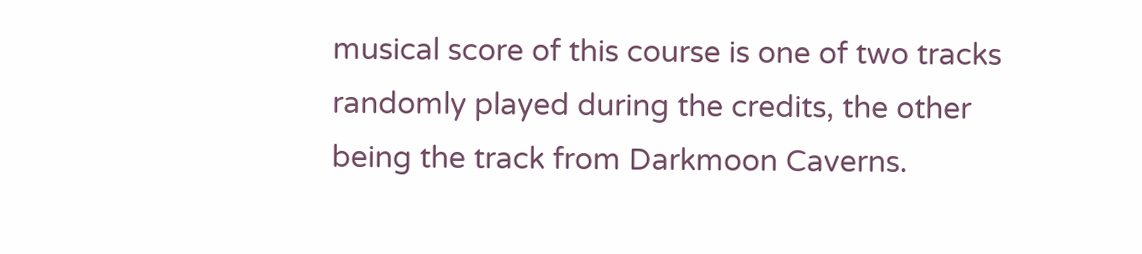musical score of this course is one of two tracks randomly played during the credits, the other being the track from Darkmoon Caverns.